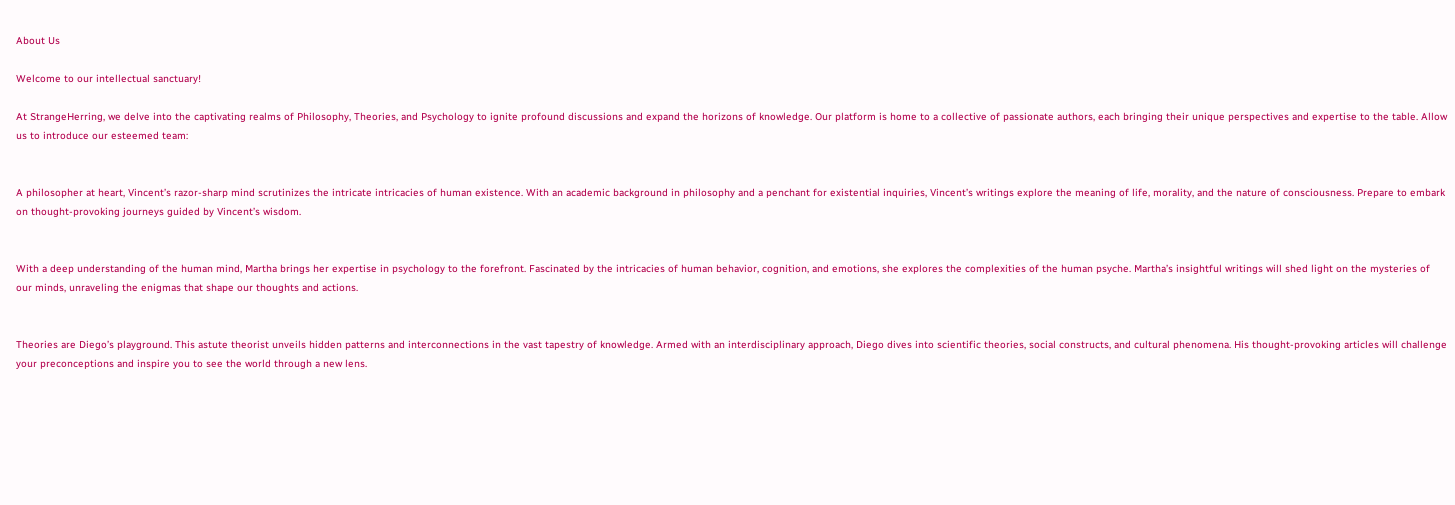About Us

Welcome to our intellectual sanctuary!

At StrangeHerring, we delve into the captivating realms of Philosophy, Theories, and Psychology to ignite profound discussions and expand the horizons of knowledge. Our platform is home to a collective of passionate authors, each bringing their unique perspectives and expertise to the table. Allow us to introduce our esteemed team:


A philosopher at heart, Vincent’s razor-sharp mind scrutinizes the intricate intricacies of human existence. With an academic background in philosophy and a penchant for existential inquiries, Vincent’s writings explore the meaning of life, morality, and the nature of consciousness. Prepare to embark on thought-provoking journeys guided by Vincent’s wisdom.


With a deep understanding of the human mind, Martha brings her expertise in psychology to the forefront. Fascinated by the intricacies of human behavior, cognition, and emotions, she explores the complexities of the human psyche. Martha’s insightful writings will shed light on the mysteries of our minds, unraveling the enigmas that shape our thoughts and actions.


Theories are Diego’s playground. This astute theorist unveils hidden patterns and interconnections in the vast tapestry of knowledge. Armed with an interdisciplinary approach, Diego dives into scientific theories, social constructs, and cultural phenomena. His thought-provoking articles will challenge your preconceptions and inspire you to see the world through a new lens.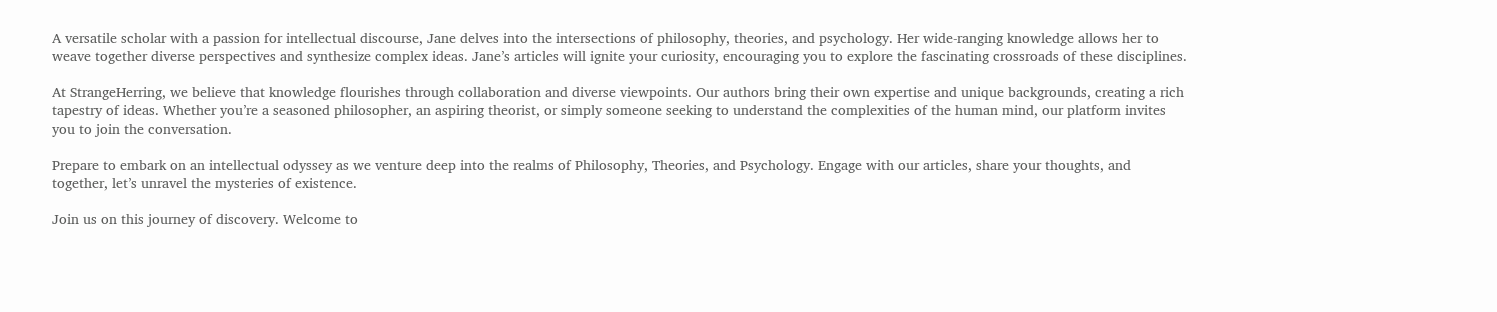A versatile scholar with a passion for intellectual discourse, Jane delves into the intersections of philosophy, theories, and psychology. Her wide-ranging knowledge allows her to weave together diverse perspectives and synthesize complex ideas. Jane’s articles will ignite your curiosity, encouraging you to explore the fascinating crossroads of these disciplines.

At StrangeHerring, we believe that knowledge flourishes through collaboration and diverse viewpoints. Our authors bring their own expertise and unique backgrounds, creating a rich tapestry of ideas. Whether you’re a seasoned philosopher, an aspiring theorist, or simply someone seeking to understand the complexities of the human mind, our platform invites you to join the conversation.

Prepare to embark on an intellectual odyssey as we venture deep into the realms of Philosophy, Theories, and Psychology. Engage with our articles, share your thoughts, and together, let’s unravel the mysteries of existence.

Join us on this journey of discovery. Welcome to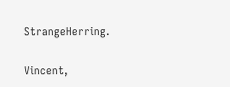StrangeHerring.

Vincent,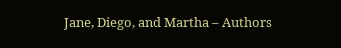Jane, Diego, and Martha – Authors